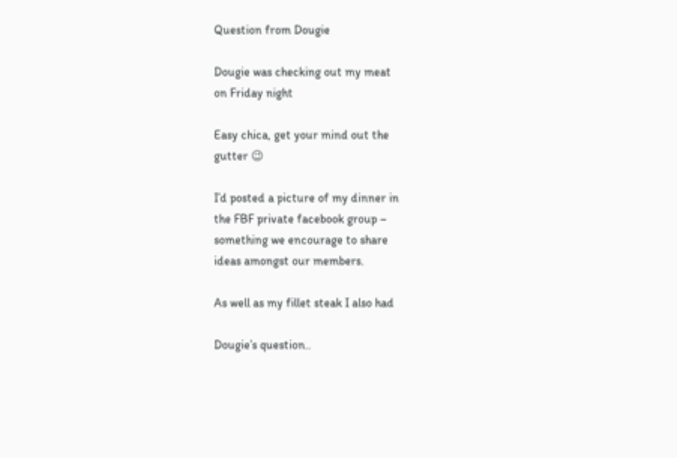Question from Dougie

Dougie was checking out my meat
on Friday night

Easy chica, get your mind out the
gutter 😉

I’d posted a picture of my dinner in
the FBF private facebook group –
something we encourage to share
ideas amongst our members.

As well as my fillet steak I also had

Dougie’s question..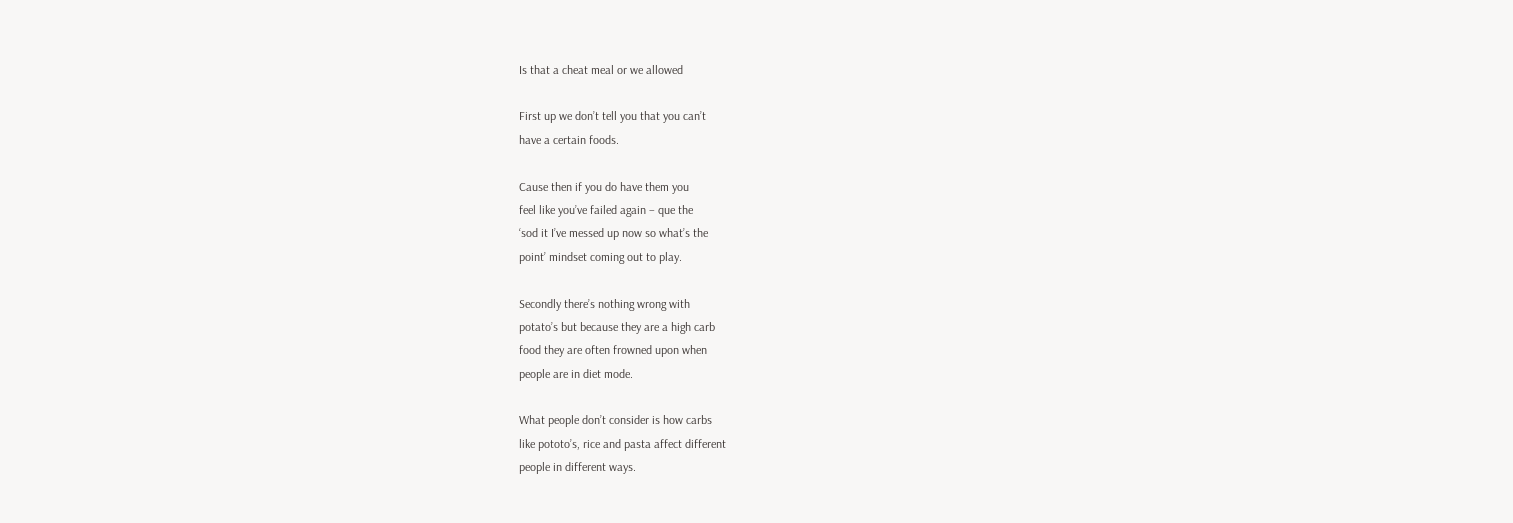Is that a cheat meal or we allowed

First up we don’t tell you that you can’t
have a certain foods.

Cause then if you do have them you
feel like you’ve failed again – que the
‘sod it I’ve messed up now so what’s the
point’ mindset coming out to play.

Secondly there’s nothing wrong with
potato’s but because they are a high carb
food they are often frowned upon when
people are in diet mode.

What people don’t consider is how carbs
like pototo’s, rice and pasta affect different
people in different ways.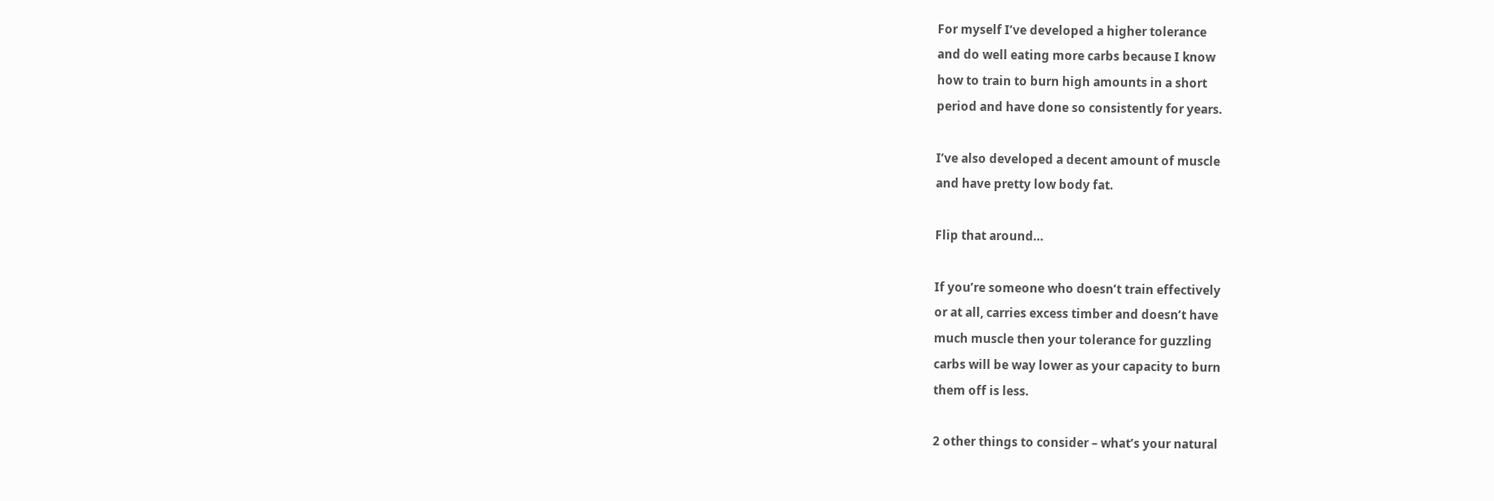For myself I’ve developed a higher tolerance
and do well eating more carbs because I know
how to train to burn high amounts in a short
period and have done so consistently for years.

I’ve also developed a decent amount of muscle
and have pretty low body fat.

Flip that around…

If you’re someone who doesn’t train effectively
or at all, carries excess timber and doesn’t have
much muscle then your tolerance for guzzling
carbs will be way lower as your capacity to burn
them off is less.

2 other things to consider – what’s your natural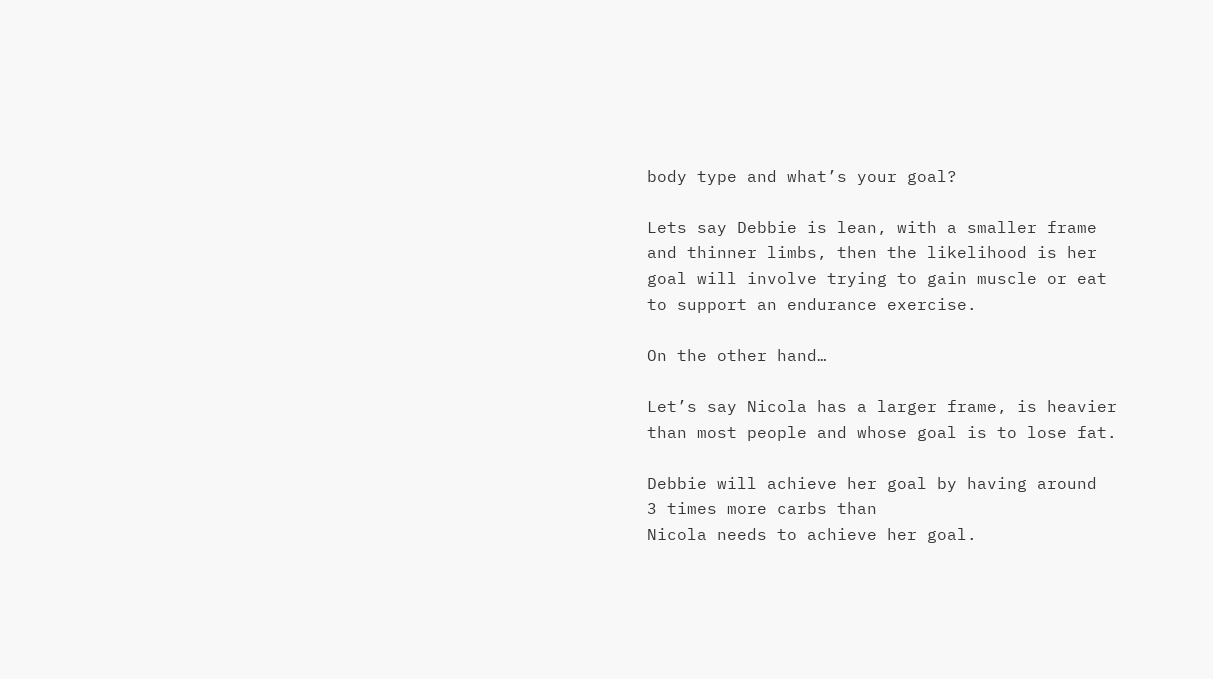body type and what’s your goal?

Lets say Debbie is lean, with a smaller frame
and thinner limbs, then the likelihood is her
goal will involve trying to gain muscle or eat
to support an endurance exercise.

On the other hand…

Let’s say Nicola has a larger frame, is heavier
than most people and whose goal is to lose fat.

Debbie will achieve her goal by having around
3 times more carbs than
Nicola needs to achieve her goal.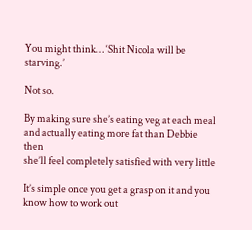You might think… ‘Shit Nicola will be starving.’

Not so.

By making sure she’s eating veg at each meal
and actually eating more fat than Debbie then
she’ll feel completely satisfied with very little

It’s simple once you get a grasp on it and you
know how to work out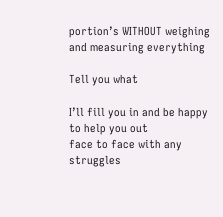portion’s WITHOUT weighing
and measuring everything

Tell you what

I’ll fill you in and be happy to help you out
face to face with any struggles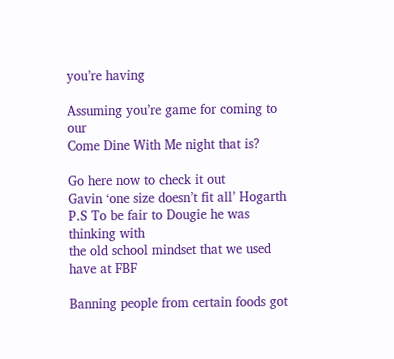you’re having

Assuming you’re game for coming to our
Come Dine With Me night that is?

Go here now to check it out
Gavin ‘one size doesn’t fit all’ Hogarth
P.S To be fair to Dougie he was thinking with
the old school mindset that we used have at FBF

Banning people from certain foods got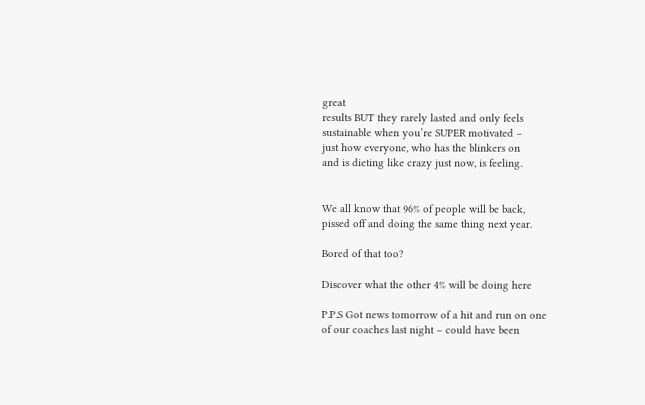great
results BUT they rarely lasted and only feels
sustainable when you’re SUPER motivated –
just how everyone, who has the blinkers on
and is dieting like crazy just now, is feeling.


We all know that 96% of people will be back,
pissed off and doing the same thing next year.

Bored of that too?

Discover what the other 4% will be doing here

P.P.S Got news tomorrow of a hit and run on one
of our coaches last night – could have been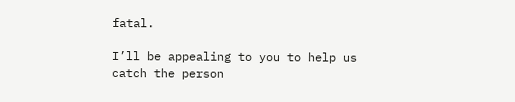fatal.

I’ll be appealing to you to help us catch the person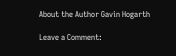About the Author Gavin Hogarth

Leave a Comment: